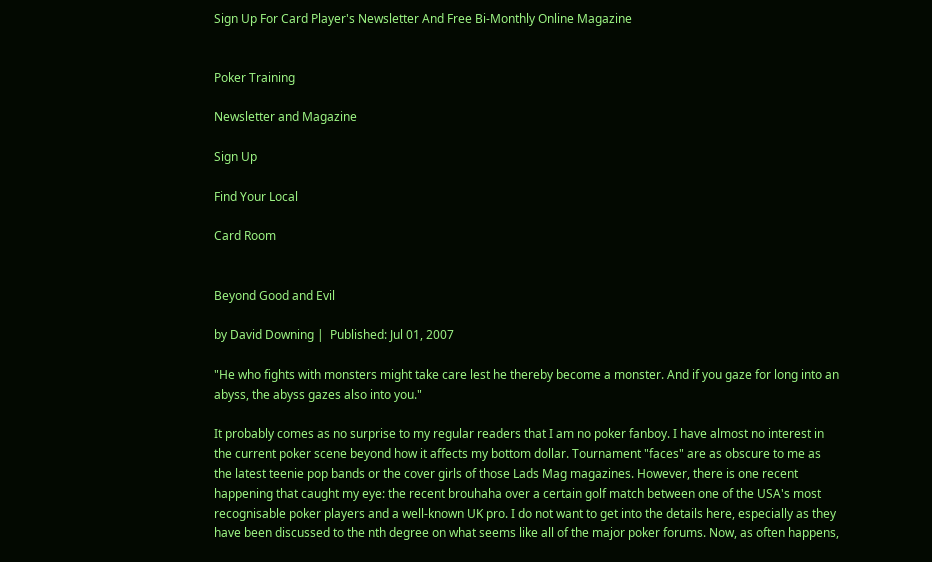Sign Up For Card Player's Newsletter And Free Bi-Monthly Online Magazine


Poker Training

Newsletter and Magazine

Sign Up

Find Your Local

Card Room


Beyond Good and Evil

by David Downing |  Published: Jul 01, 2007

"He who fights with monsters might take care lest he thereby become a monster. And if you gaze for long into an abyss, the abyss gazes also into you."

It probably comes as no surprise to my regular readers that I am no poker fanboy. I have almost no interest in the current poker scene beyond how it affects my bottom dollar. Tournament "faces" are as obscure to me as the latest teenie pop bands or the cover girls of those Lads Mag magazines. However, there is one recent happening that caught my eye: the recent brouhaha over a certain golf match between one of the USA's most recognisable poker players and a well-known UK pro. I do not want to get into the details here, especially as they have been discussed to the nth degree on what seems like all of the major poker forums. Now, as often happens,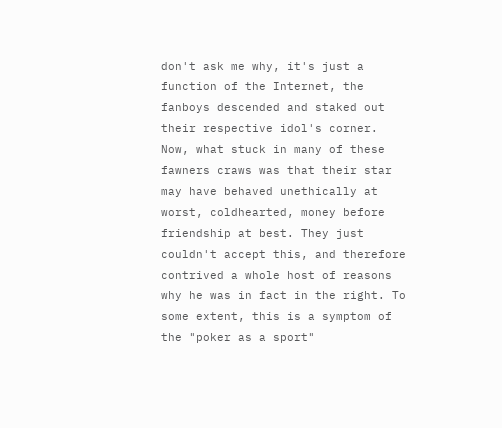don't ask me why, it's just a function of the Internet, the fanboys descended and staked out their respective idol's corner. Now, what stuck in many of these fawners craws was that their star may have behaved unethically at worst, coldhearted, money before friendship at best. They just couldn't accept this, and therefore contrived a whole host of reasons why he was in fact in the right. To some extent, this is a symptom of the "poker as a sport"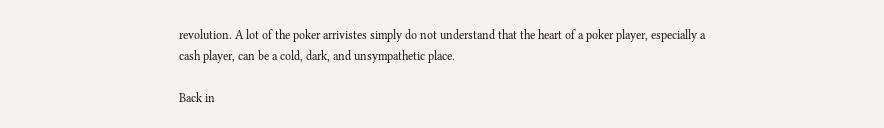revolution. A lot of the poker arrivistes simply do not understand that the heart of a poker player, especially a cash player, can be a cold, dark, and unsympathetic place.

Back in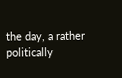the day, a rather politically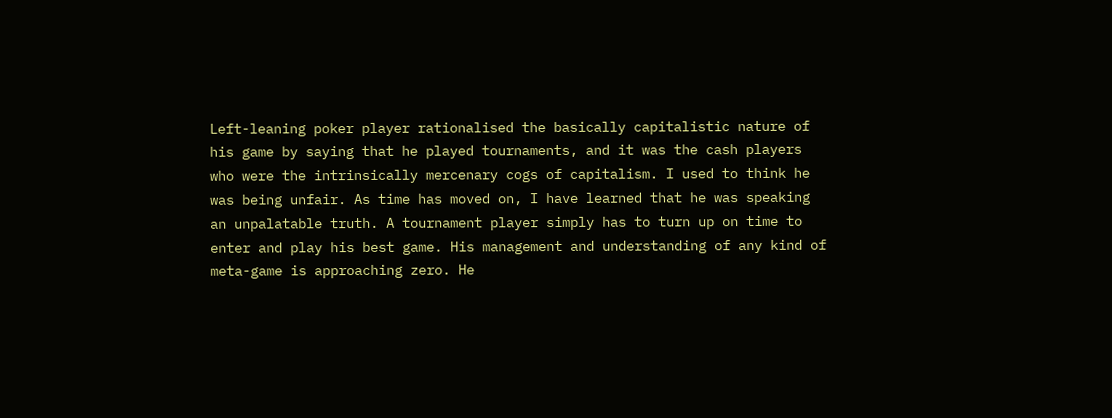Left-leaning poker player rationalised the basically capitalistic nature of his game by saying that he played tournaments, and it was the cash players who were the intrinsically mercenary cogs of capitalism. I used to think he was being unfair. As time has moved on, I have learned that he was speaking an unpalatable truth. A tournament player simply has to turn up on time to enter and play his best game. His management and understanding of any kind of meta-game is approaching zero. He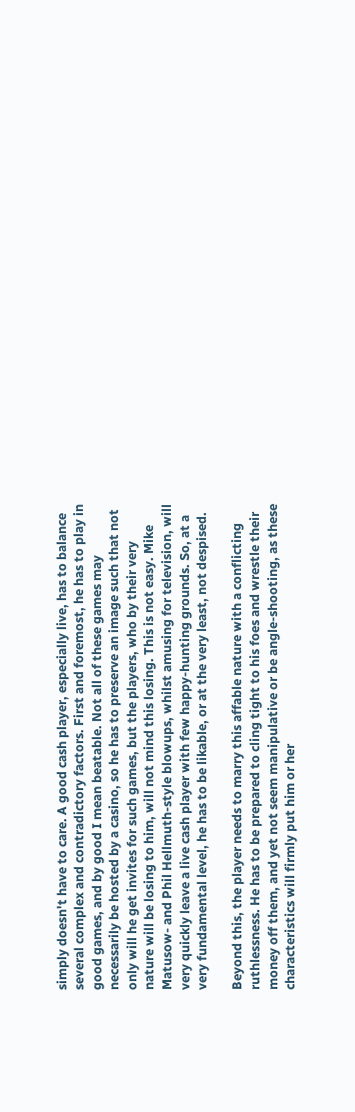simply doesn't have to care. A good cash player, especially live, has to balance several complex and contradictory factors. First and foremost, he has to play in good games, and by good I mean beatable. Not all of these games may necessarily be hosted by a casino, so he has to preserve an image such that not only will he get invites for such games, but the players, who by their very nature will be losing to him, will not mind this losing. This is not easy. Mike Matusow- and Phil Hellmuth-style blowups, whilst amusing for television, will very quickly leave a live cash player with few happy-hunting grounds. So, at a very fundamental level, he has to be likable, or at the very least, not despised.

Beyond this, the player needs to marry this affable nature with a conflicting ruthlessness. He has to be prepared to cling tight to his foes and wrestle their money off them, and yet not seem manipulative or be angle-shooting, as these characteristics will firmly put him or her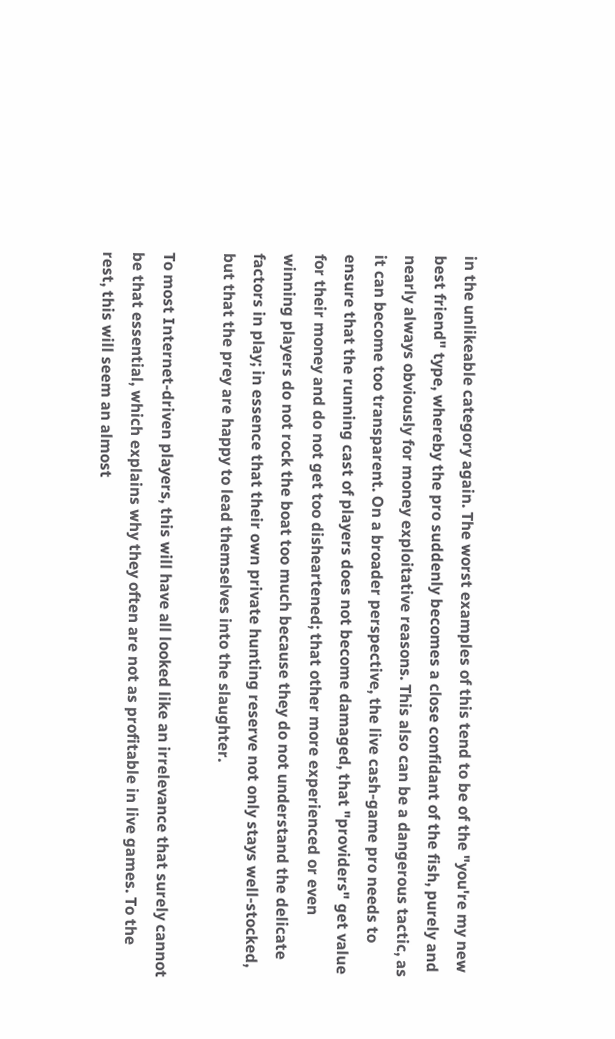in the unlikeable category again. The worst examples of this tend to be of the "you're my new best friend" type, whereby the pro suddenly becomes a close confidant of the fish, purely and nearly always obviously for money exploitative reasons. This also can be a dangerous tactic, as it can become too transparent. On a broader perspective, the live cash-game pro needs to ensure that the running cast of players does not become damaged, that "providers" get value for their money and do not get too disheartened; that other more experienced or even winning players do not rock the boat too much because they do not understand the delicate factors in play; in essence that their own private hunting reserve not only stays well-stocked, but that the prey are happy to lead themselves into the slaughter.

To most Internet-driven players, this will have all looked like an irrelevance that surely cannot be that essential, which explains why they often are not as profitable in live games. To the rest, this will seem an almost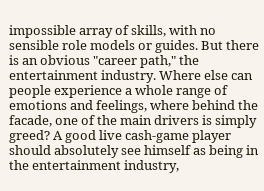impossible array of skills, with no sensible role models or guides. But there is an obvious "career path," the entertainment industry. Where else can people experience a whole range of emotions and feelings, where behind the facade, one of the main drivers is simply greed? A good live cash-game player should absolutely see himself as being in the entertainment industry,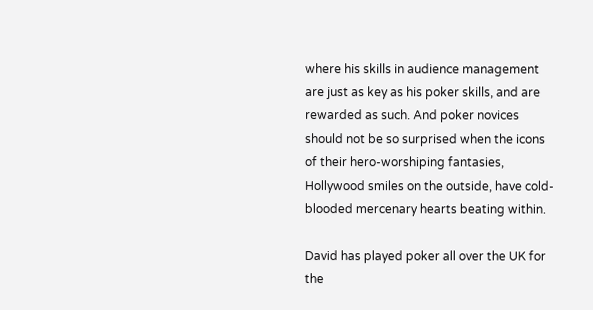where his skills in audience management are just as key as his poker skills, and are rewarded as such. And poker novices should not be so surprised when the icons of their hero-worshiping fantasies, Hollywood smiles on the outside, have cold-blooded mercenary hearts beating within.

David has played poker all over the UK for the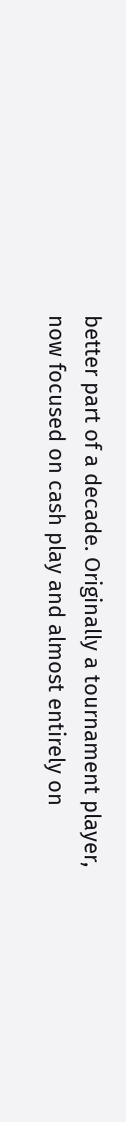better part of a decade. Originally a tournament player, now focused on cash play and almost entirely on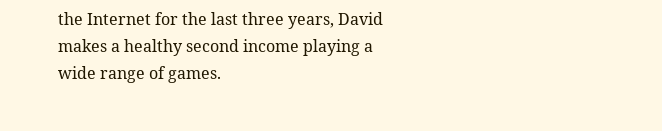the Internet for the last three years, David makes a healthy second income playing a wide range of games.